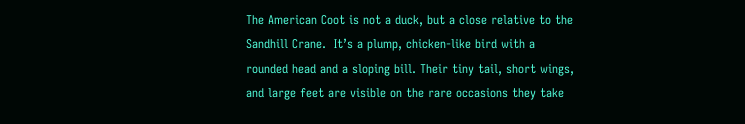The American Coot is not a duck, but a close relative to the Sandhill Crane.  It’s a plump, chicken-like bird with a rounded head and a sloping bill. Their tiny tail, short wings, and large feet are visible on the rare occasions they take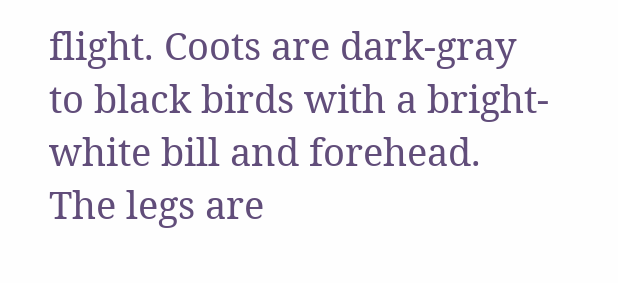flight. Coots are dark-gray to black birds with a bright-white bill and forehead. The legs are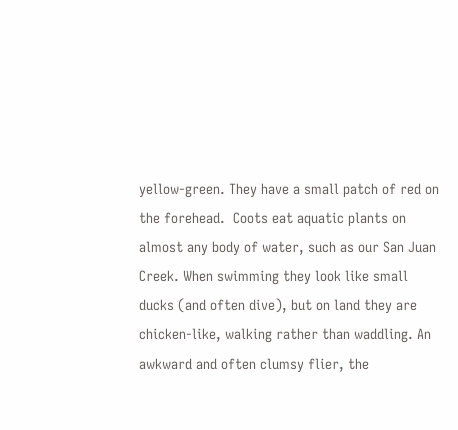yellow-green. They have a small patch of red on the forehead.  Coots eat aquatic plants on almost any body of water, such as our San Juan Creek. When swimming they look like small ducks (and often dive), but on land they are chicken-like, walking rather than waddling. An awkward and often clumsy flier, the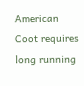American Coot requires long running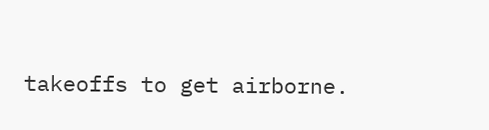takeoffs to get airborne.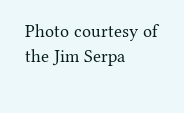Photo courtesy of the Jim Serpa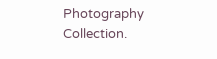Photography Collection.